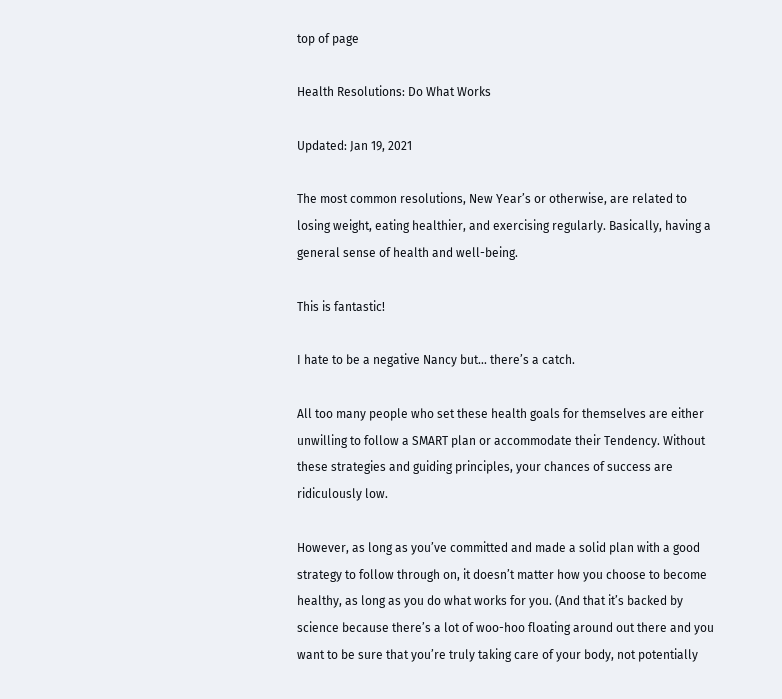top of page

Health Resolutions: Do What Works

Updated: Jan 19, 2021

The most common resolutions, New Year’s or otherwise, are related to losing weight, eating healthier, and exercising regularly. Basically, having a general sense of health and well-being.

This is fantastic!

I hate to be a negative Nancy but... there’s a catch.

All too many people who set these health goals for themselves are either unwilling to follow a SMART plan or accommodate their Tendency. Without these strategies and guiding principles, your chances of success are ridiculously low.

However, as long as you’ve committed and made a solid plan with a good strategy to follow through on, it doesn’t matter how you choose to become healthy, as long as you do what works for you. (And that it’s backed by science because there’s a lot of woo-hoo floating around out there and you want to be sure that you’re truly taking care of your body, not potentially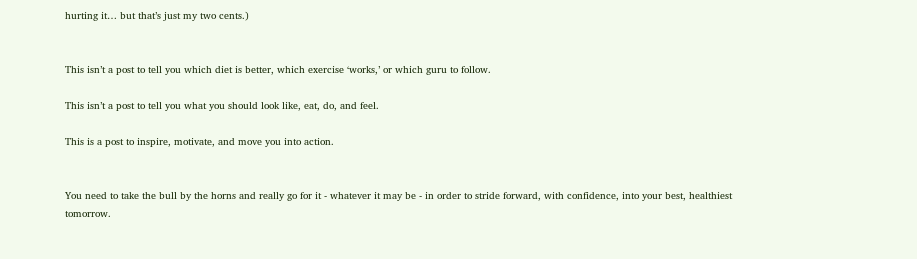hurting it… but that’s just my two cents.)


This isn’t a post to tell you which diet is better, which exercise ‘works,’ or which guru to follow.

This isn’t a post to tell you what you should look like, eat, do, and feel.

This is a post to inspire, motivate, and move you into action.


You need to take the bull by the horns and really go for it - whatever it may be - in order to stride forward, with confidence, into your best, healthiest tomorrow.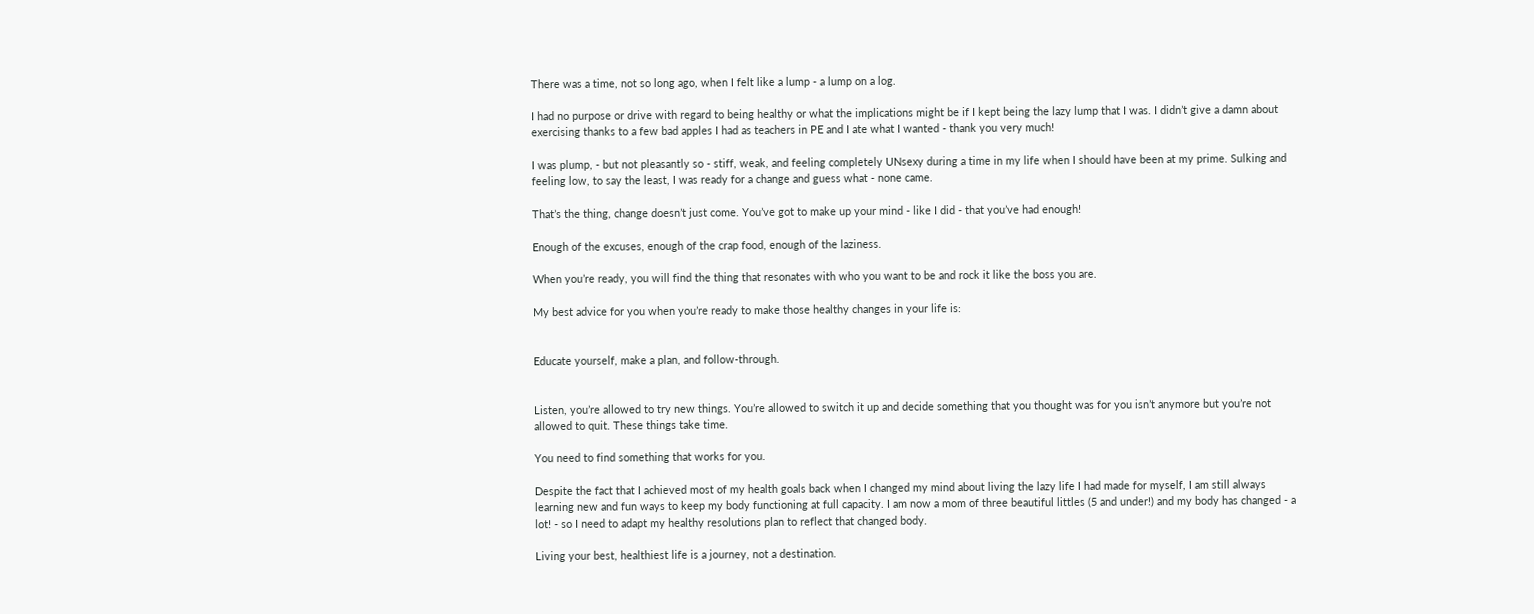There was a time, not so long ago, when I felt like a lump - a lump on a log.

I had no purpose or drive with regard to being healthy or what the implications might be if I kept being the lazy lump that I was. I didn’t give a damn about exercising thanks to a few bad apples I had as teachers in PE and I ate what I wanted - thank you very much!

I was plump, - but not pleasantly so - stiff, weak, and feeling completely UNsexy during a time in my life when I should have been at my prime. Sulking and feeling low, to say the least, I was ready for a change and guess what - none came.

That’s the thing, change doesn’t just come. You’ve got to make up your mind - like I did - that you’ve had enough!

Enough of the excuses, enough of the crap food, enough of the laziness.

When you’re ready, you will find the thing that resonates with who you want to be and rock it like the boss you are.

My best advice for you when you’re ready to make those healthy changes in your life is:


Educate yourself, make a plan, and follow-through.


Listen, you’re allowed to try new things. You’re allowed to switch it up and decide something that you thought was for you isn’t anymore but you’re not allowed to quit. These things take time.

You need to find something that works for you.

Despite the fact that I achieved most of my health goals back when I changed my mind about living the lazy life I had made for myself, I am still always learning new and fun ways to keep my body functioning at full capacity. I am now a mom of three beautiful littles (5 and under!) and my body has changed - a lot! - so I need to adapt my healthy resolutions plan to reflect that changed body.

Living your best, healthiest life is a journey, not a destination.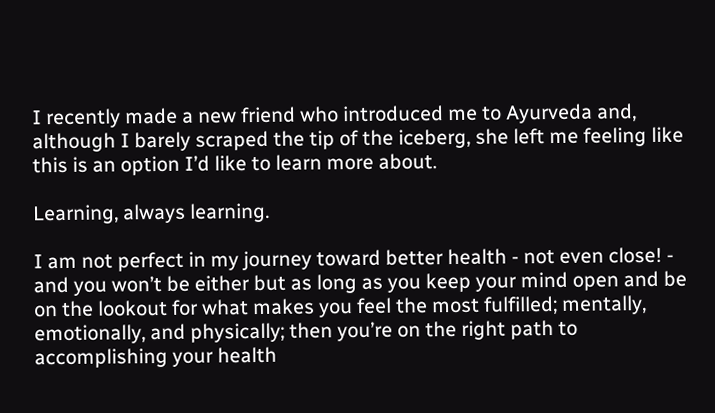I recently made a new friend who introduced me to Ayurveda and, although I barely scraped the tip of the iceberg, she left me feeling like this is an option I’d like to learn more about.

Learning, always learning.

I am not perfect in my journey toward better health - not even close! - and you won’t be either but as long as you keep your mind open and be on the lookout for what makes you feel the most fulfilled; mentally, emotionally, and physically; then you’re on the right path to accomplishing your health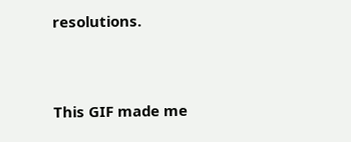resolutions.


This GIF made me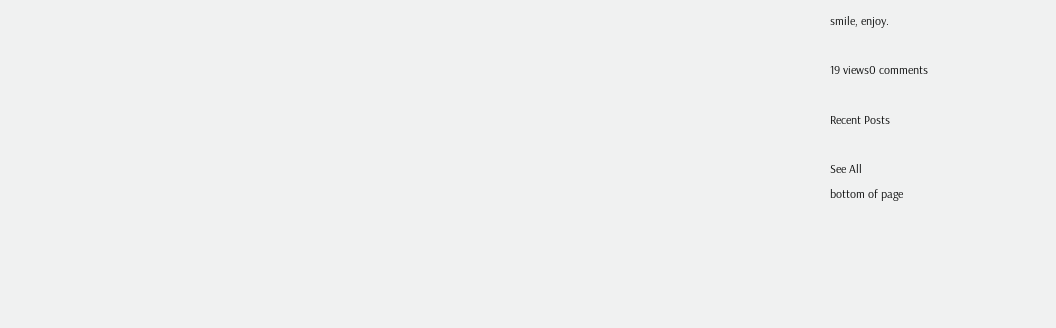smile, enjoy.

19 views0 comments

Recent Posts

See All
bottom of page